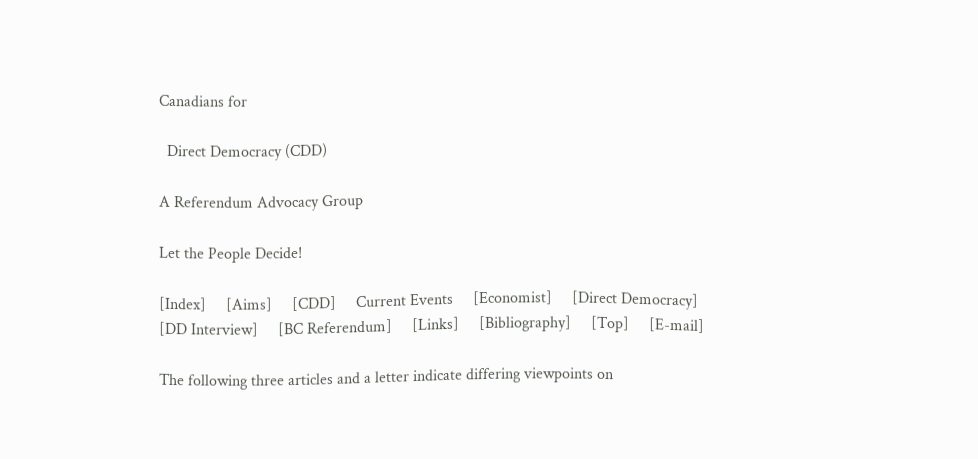Canadians for

  Direct Democracy (CDD)

A Referendum Advocacy Group

Let the People Decide!

[Index]     [Aims]     [CDD]     Current Events     [Economist]     [Direct Democracy]
[DD Interview]     [BC Referendum]     [Links]     [Bibliography]     [Top]     [E-mail]

The following three articles and a letter indicate differing viewpoints on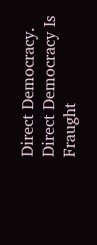Direct Democracy.
Direct Democracy Is Fraught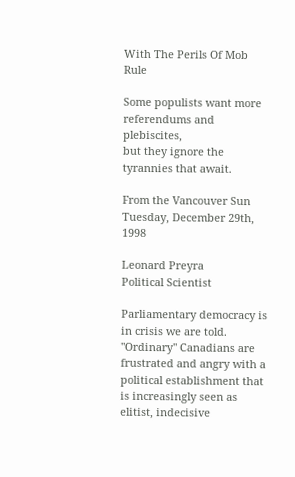With The Perils Of Mob Rule

Some populists want more referendums and plebiscites,
but they ignore the tyrannies that await.

From the Vancouver Sun Tuesday, December 29th, 1998

Leonard Preyra
Political Scientist

Parliamentary democracy is in crisis we are told. "Ordinary" Canadians are frustrated and angry with a political establishment that is increasingly seen as elitist, indecisive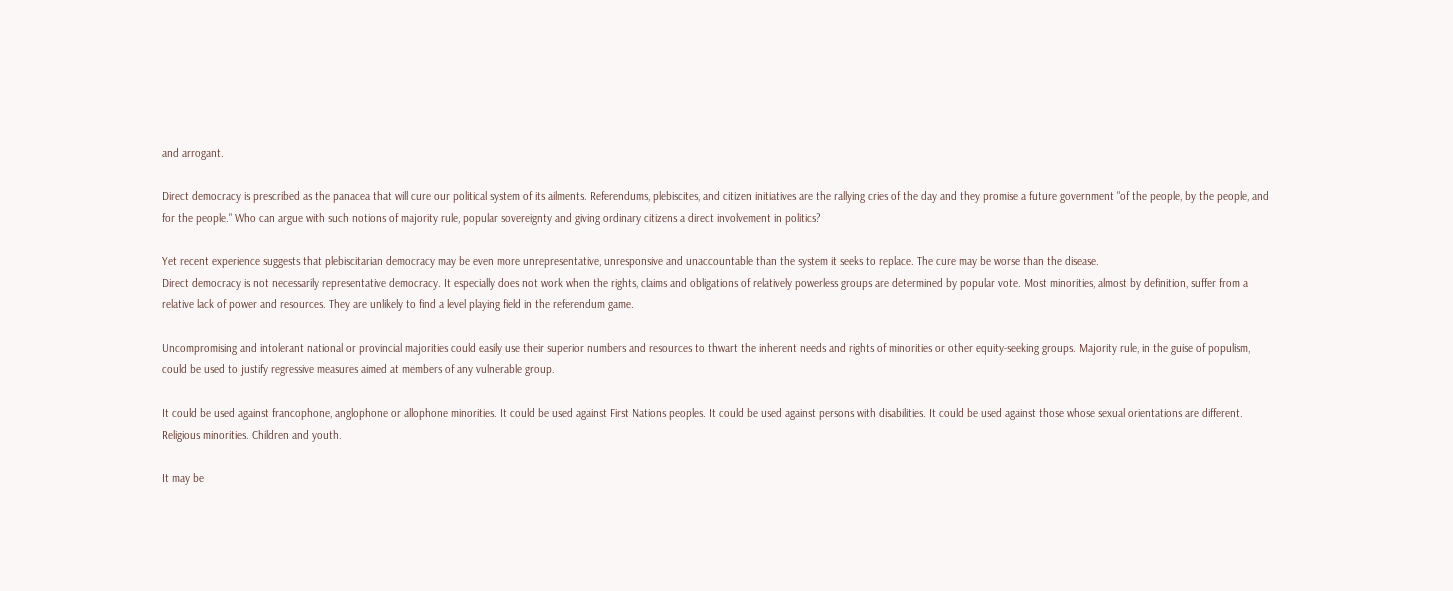and arrogant.

Direct democracy is prescribed as the panacea that will cure our political system of its ailments. Referendums, plebiscites, and citizen initiatives are the rallying cries of the day and they promise a future government "of the people, by the people, and for the people." Who can argue with such notions of majority rule, popular sovereignty and giving ordinary citizens a direct involvement in politics?

Yet recent experience suggests that plebiscitarian democracy may be even more unrepresentative, unresponsive and unaccountable than the system it seeks to replace. The cure may be worse than the disease.
Direct democracy is not necessarily representative democracy. It especially does not work when the rights, claims and obligations of relatively powerless groups are determined by popular vote. Most minorities, almost by definition, suffer from a relative lack of power and resources. They are unlikely to find a level playing field in the referendum game.

Uncompromising and intolerant national or provincial majorities could easily use their superior numbers and resources to thwart the inherent needs and rights of minorities or other equity-seeking groups. Majority rule, in the guise of populism, could be used to justify regressive measures aimed at members of any vulnerable group.

It could be used against francophone, anglophone or allophone minorities. It could be used against First Nations peoples. It could be used against persons with disabilities. It could be used against those whose sexual orientations are different. Religious minorities. Children and youth.

It may be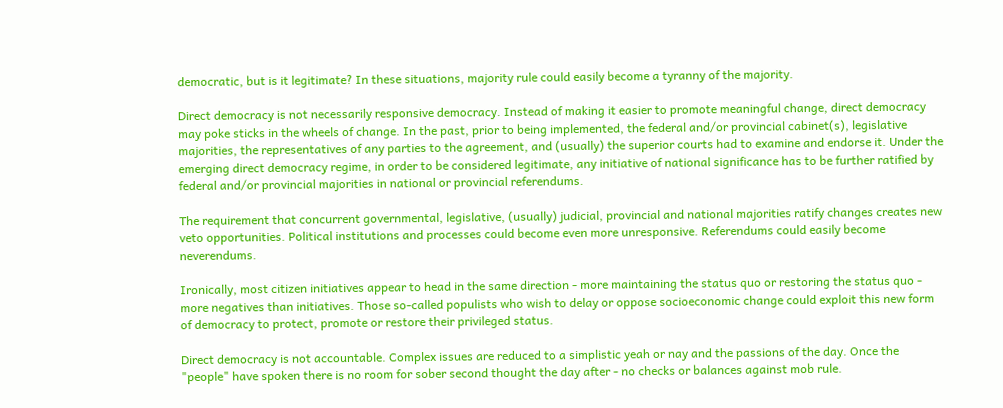democratic, but is it legitimate? In these situations, majority rule could easily become a tyranny of the majority.

Direct democracy is not necessarily responsive democracy. Instead of making it easier to promote meaningful change, direct democracy may poke sticks in the wheels of change. In the past, prior to being implemented, the federal and/or provincial cabinet(s), legislative majorities, the representatives of any parties to the agreement, and (usually) the superior courts had to examine and endorse it. Under the emerging direct democracy regime, in order to be considered legitimate, any initiative of national significance has to be further ratified by federal and/or provincial majorities in national or provincial referendums.

The requirement that concurrent governmental, legislative, (usually) judicial, provincial and national majorities ratify changes creates new veto opportunities. Political institutions and processes could become even more unresponsive. Referendums could easily become neverendums.

Ironically, most citizen initiatives appear to head in the same direction - more maintaining the status quo or restoring the status quo - more negatives than initiatives. Those so-called populists who wish to delay or oppose socioeconomic change could exploit this new form of democracy to protect, promote or restore their privileged status.

Direct democracy is not accountable. Complex issues are reduced to a simplistic yeah or nay and the passions of the day. Once the "people" have spoken there is no room for sober second thought the day after - no checks or balances against mob rule.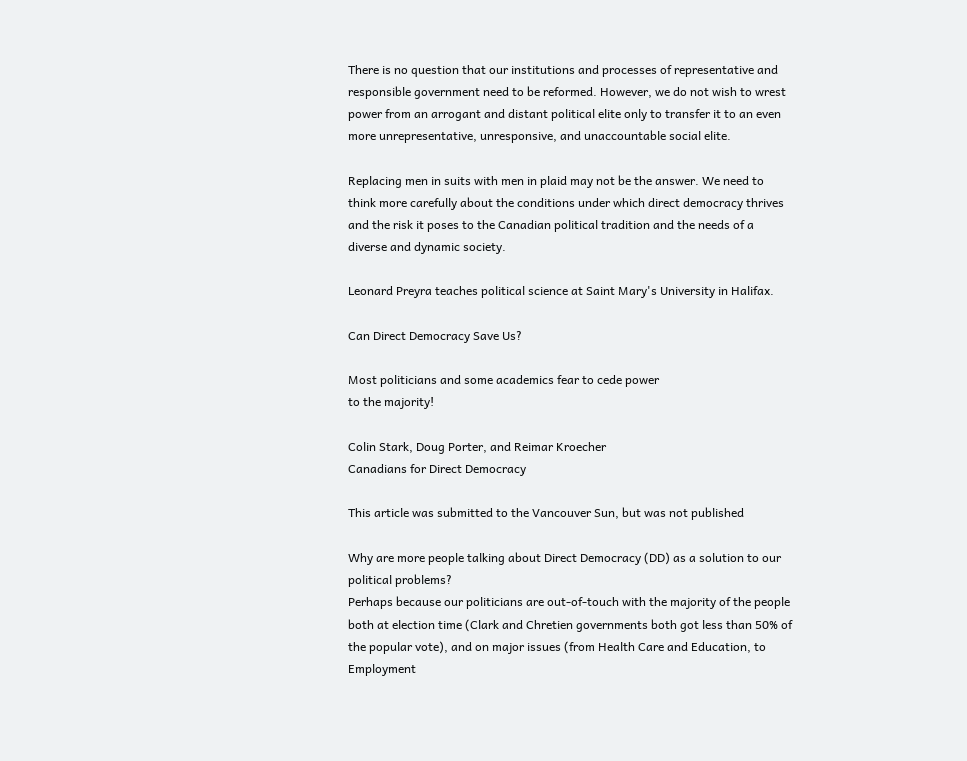There is no question that our institutions and processes of representative and responsible government need to be reformed. However, we do not wish to wrest power from an arrogant and distant political elite only to transfer it to an even more unrepresentative, unresponsive, and unaccountable social elite.

Replacing men in suits with men in plaid may not be the answer. We need to think more carefully about the conditions under which direct democracy thrives and the risk it poses to the Canadian political tradition and the needs of a diverse and dynamic society.

Leonard Preyra teaches political science at Saint Mary's University in Halifax.

Can Direct Democracy Save Us?

Most politicians and some academics fear to cede power
to the majority!

Colin Stark, Doug Porter, and Reimar Kroecher
Canadians for Direct Democracy

This article was submitted to the Vancouver Sun, but was not published

Why are more people talking about Direct Democracy (DD) as a solution to our political problems?
Perhaps because our politicians are out-of-touch with the majority of the people both at election time (Clark and Chretien governments both got less than 50% of the popular vote), and on major issues (from Health Care and Education, to Employment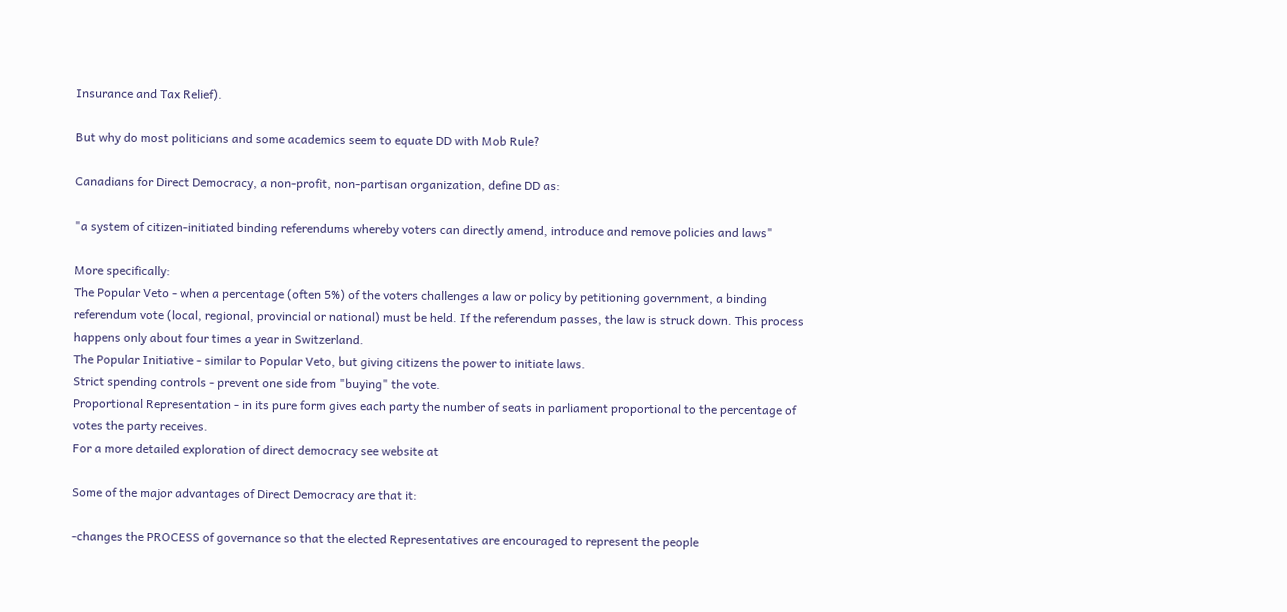Insurance and Tax Relief).

But why do most politicians and some academics seem to equate DD with Mob Rule?

Canadians for Direct Democracy, a non-profit, non-partisan organization, define DD as:

"a system of citizen-initiated binding referendums whereby voters can directly amend, introduce and remove policies and laws"

More specifically:
The Popular Veto - when a percentage (often 5%) of the voters challenges a law or policy by petitioning government, a binding referendum vote (local, regional, provincial or national) must be held. If the referendum passes, the law is struck down. This process happens only about four times a year in Switzerland.
The Popular Initiative - similar to Popular Veto, but giving citizens the power to initiate laws.
Strict spending controls - prevent one side from "buying" the vote.
Proportional Representation - in its pure form gives each party the number of seats in parliament proportional to the percentage of votes the party receives.
For a more detailed exploration of direct democracy see website at

Some of the major advantages of Direct Democracy are that it:

-changes the PROCESS of governance so that the elected Representatives are encouraged to represent the people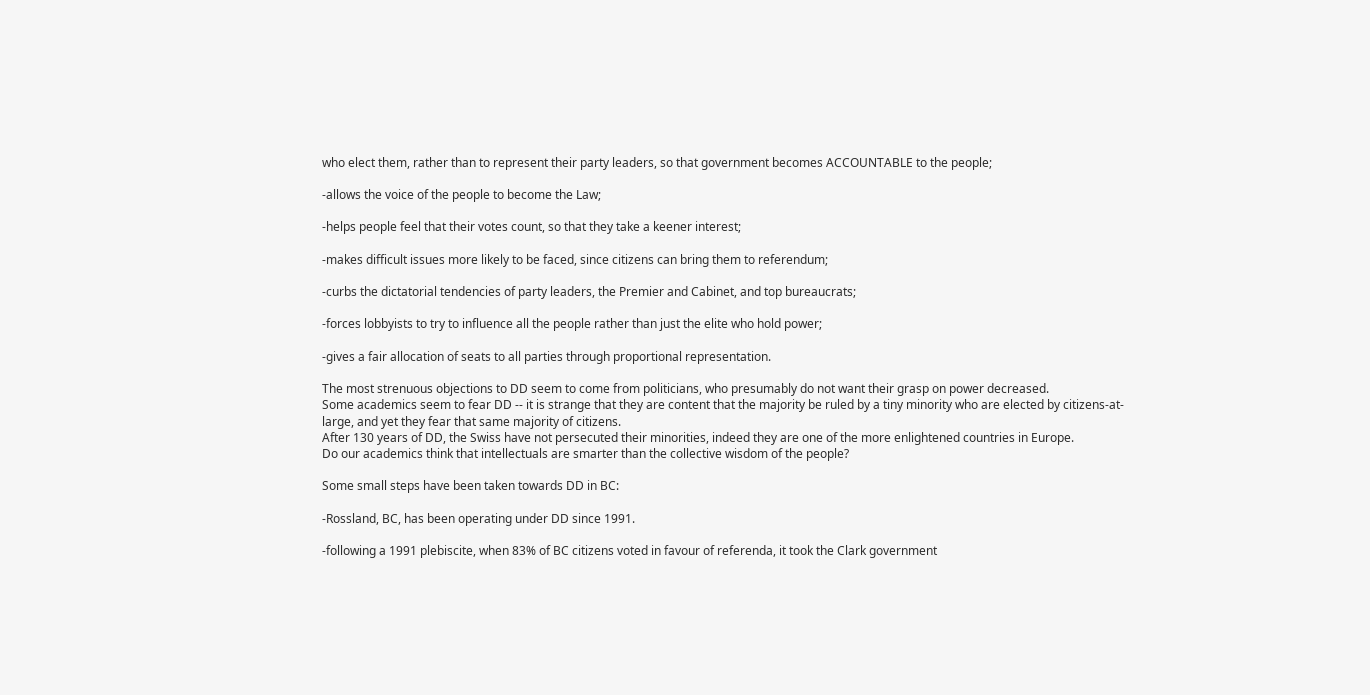who elect them, rather than to represent their party leaders, so that government becomes ACCOUNTABLE to the people;

-allows the voice of the people to become the Law;

-helps people feel that their votes count, so that they take a keener interest;

-makes difficult issues more likely to be faced, since citizens can bring them to referendum;

-curbs the dictatorial tendencies of party leaders, the Premier and Cabinet, and top bureaucrats;

-forces lobbyists to try to influence all the people rather than just the elite who hold power;

-gives a fair allocation of seats to all parties through proportional representation.

The most strenuous objections to DD seem to come from politicians, who presumably do not want their grasp on power decreased.
Some academics seem to fear DD -- it is strange that they are content that the majority be ruled by a tiny minority who are elected by citizens-at-large, and yet they fear that same majority of citizens.
After 130 years of DD, the Swiss have not persecuted their minorities, indeed they are one of the more enlightened countries in Europe.
Do our academics think that intellectuals are smarter than the collective wisdom of the people?

Some small steps have been taken towards DD in BC:

-Rossland, BC, has been operating under DD since 1991.

-following a 1991 plebiscite, when 83% of BC citizens voted in favour of referenda, it took the Clark government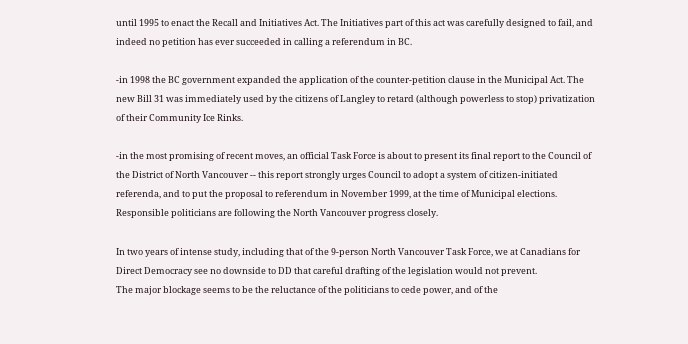until 1995 to enact the Recall and Initiatives Act. The Initiatives part of this act was carefully designed to fail, and indeed no petition has ever succeeded in calling a referendum in BC.

-in 1998 the BC government expanded the application of the counter-petition clause in the Municipal Act. The new Bill 31 was immediately used by the citizens of Langley to retard (although powerless to stop) privatization of their Community Ice Rinks.

-in the most promising of recent moves, an official Task Force is about to present its final report to the Council of the District of North Vancouver -- this report strongly urges Council to adopt a system of citizen-initiated referenda, and to put the proposal to referendum in November 1999, at the time of Municipal elections. Responsible politicians are following the North Vancouver progress closely.

In two years of intense study, including that of the 9-person North Vancouver Task Force, we at Canadians for Direct Democracy see no downside to DD that careful drafting of the legislation would not prevent.
The major blockage seems to be the reluctance of the politicians to cede power, and of the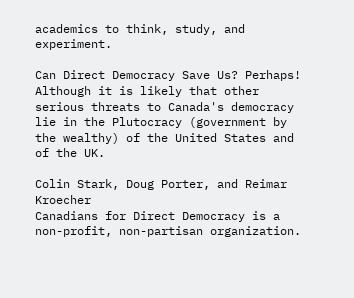academics to think, study, and experiment.

Can Direct Democracy Save Us? Perhaps!
Although it is likely that other serious threats to Canada's democracy lie in the Plutocracy (government by the wealthy) of the United States and of the UK.

Colin Stark, Doug Porter, and Reimar Kroecher
Canadians for Direct Democracy is a non-profit, non-partisan organization.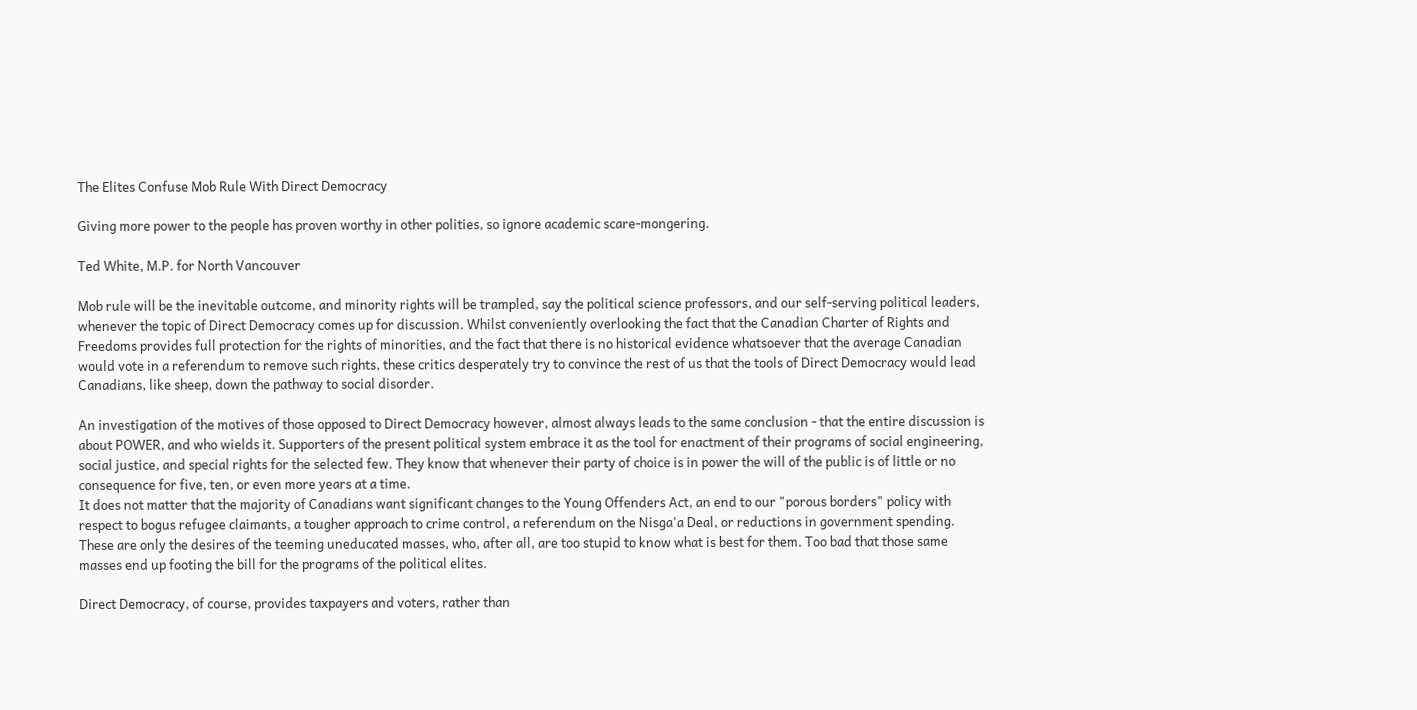The Elites Confuse Mob Rule With Direct Democracy

Giving more power to the people has proven worthy in other polities, so ignore academic scare-mongering.

Ted White, M.P. for North Vancouver

Mob rule will be the inevitable outcome, and minority rights will be trampled, say the political science professors, and our self-serving political leaders, whenever the topic of Direct Democracy comes up for discussion. Whilst conveniently overlooking the fact that the Canadian Charter of Rights and Freedoms provides full protection for the rights of minorities, and the fact that there is no historical evidence whatsoever that the average Canadian would vote in a referendum to remove such rights, these critics desperately try to convince the rest of us that the tools of Direct Democracy would lead Canadians, like sheep, down the pathway to social disorder.

An investigation of the motives of those opposed to Direct Democracy however, almost always leads to the same conclusion - that the entire discussion is about POWER, and who wields it. Supporters of the present political system embrace it as the tool for enactment of their programs of social engineering, social justice, and special rights for the selected few. They know that whenever their party of choice is in power the will of the public is of little or no consequence for five, ten, or even more years at a time.
It does not matter that the majority of Canadians want significant changes to the Young Offenders Act, an end to our "porous borders" policy with respect to bogus refugee claimants, a tougher approach to crime control, a referendum on the Nisga'a Deal, or reductions in government spending.
These are only the desires of the teeming uneducated masses, who, after all, are too stupid to know what is best for them. Too bad that those same masses end up footing the bill for the programs of the political elites.

Direct Democracy, of course, provides taxpayers and voters, rather than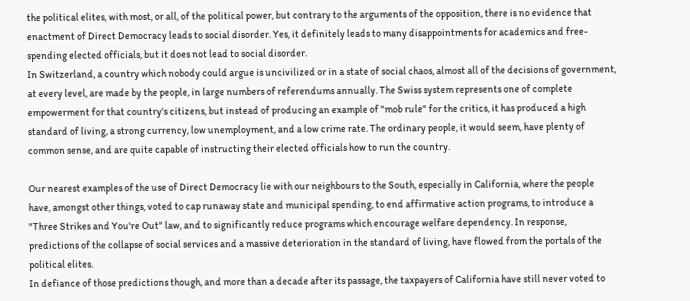the political elites, with most, or all, of the political power, but contrary to the arguments of the opposition, there is no evidence that enactment of Direct Democracy leads to social disorder. Yes, it definitely leads to many disappointments for academics and free-spending elected officials, but it does not lead to social disorder.
In Switzerland, a country which nobody could argue is uncivilized or in a state of social chaos, almost all of the decisions of government, at every level, are made by the people, in large numbers of referendums annually. The Swiss system represents one of complete empowerment for that country's citizens, but instead of producing an example of "mob rule" for the critics, it has produced a high standard of living, a strong currency, low unemployment, and a low crime rate. The ordinary people, it would seem, have plenty of common sense, and are quite capable of instructing their elected officials how to run the country.

Our nearest examples of the use of Direct Democracy lie with our neighbours to the South, especially in California, where the people have, amongst other things, voted to cap runaway state and municipal spending, to end affirmative action programs, to introduce a "Three Strikes and You're Out" law, and to significantly reduce programs which encourage welfare dependency. In response, predictions of the collapse of social services and a massive deterioration in the standard of living, have flowed from the portals of the political elites.
In defiance of those predictions though, and more than a decade after its passage, the taxpayers of California have still never voted to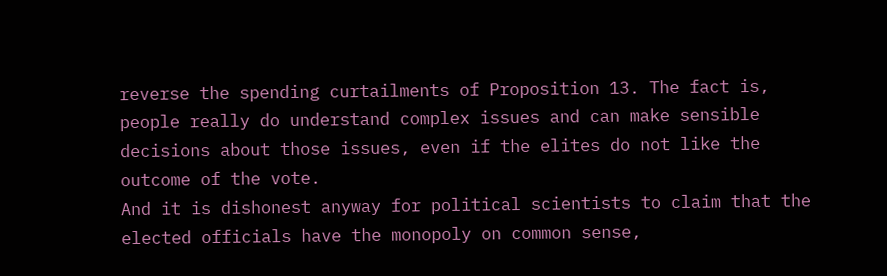reverse the spending curtailments of Proposition 13. The fact is, people really do understand complex issues and can make sensible decisions about those issues, even if the elites do not like the outcome of the vote.
And it is dishonest anyway for political scientists to claim that the elected officials have the monopoly on common sense,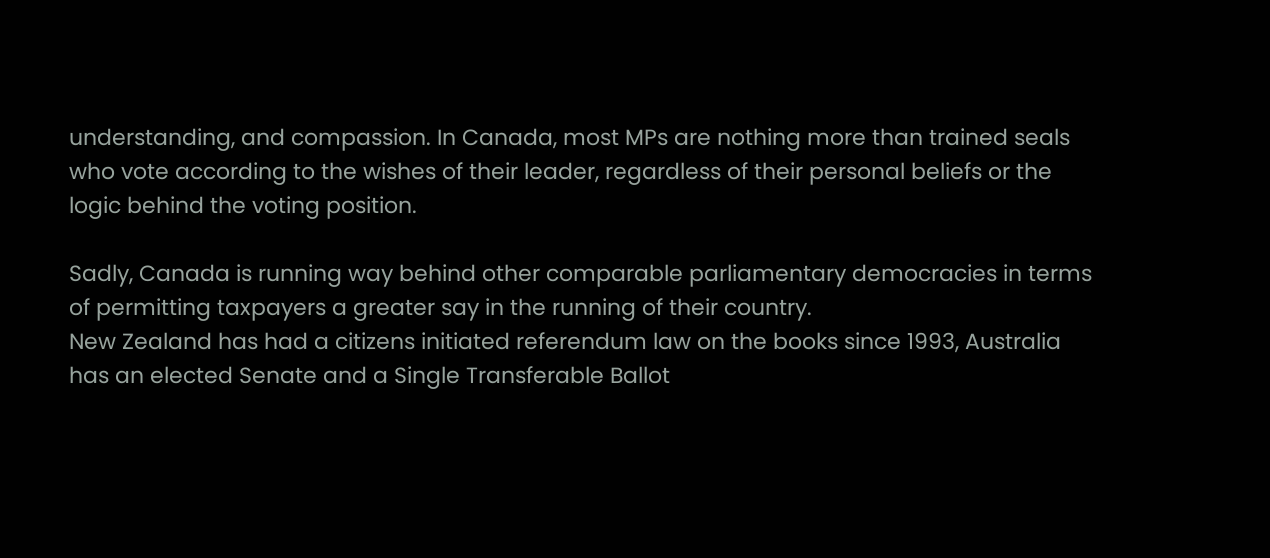understanding, and compassion. In Canada, most MPs are nothing more than trained seals who vote according to the wishes of their leader, regardless of their personal beliefs or the logic behind the voting position.

Sadly, Canada is running way behind other comparable parliamentary democracies in terms of permitting taxpayers a greater say in the running of their country.
New Zealand has had a citizens initiated referendum law on the books since 1993, Australia has an elected Senate and a Single Transferable Ballot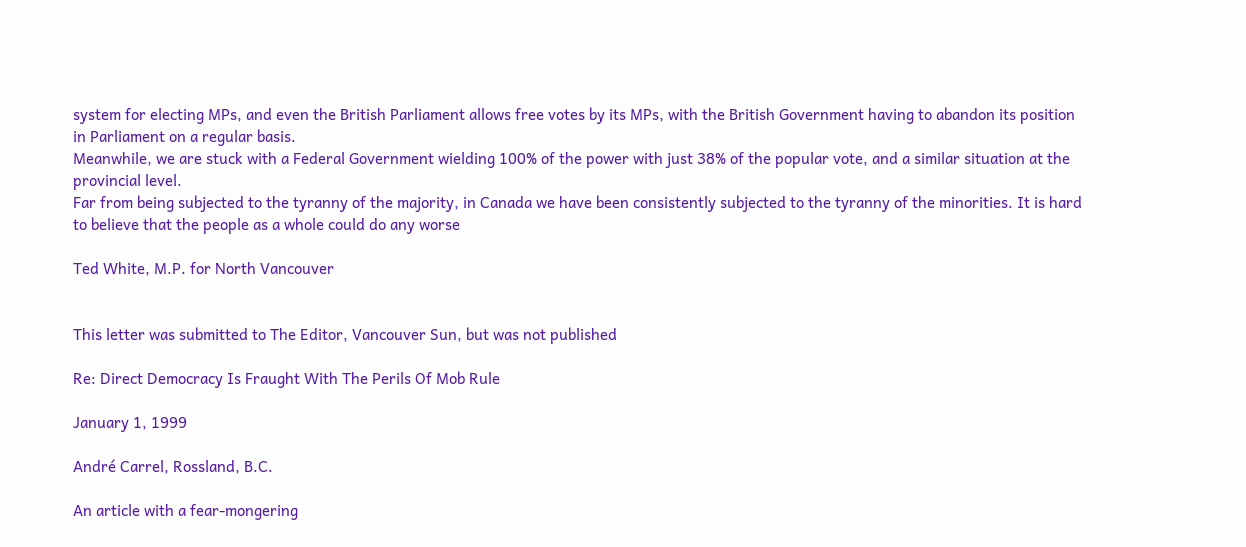system for electing MPs, and even the British Parliament allows free votes by its MPs, with the British Government having to abandon its position in Parliament on a regular basis.
Meanwhile, we are stuck with a Federal Government wielding 100% of the power with just 38% of the popular vote, and a similar situation at the provincial level.
Far from being subjected to the tyranny of the majority, in Canada we have been consistently subjected to the tyranny of the minorities. It is hard to believe that the people as a whole could do any worse

Ted White, M.P. for North Vancouver


This letter was submitted to The Editor, Vancouver Sun, but was not published

Re: Direct Democracy Is Fraught With The Perils Of Mob Rule

January 1, 1999

André Carrel, Rossland, B.C.

An article with a fear-mongering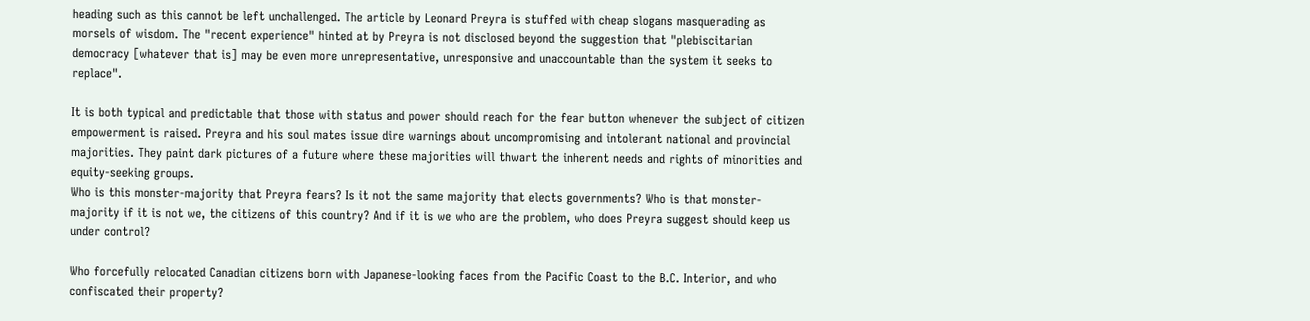heading such as this cannot be left unchallenged. The article by Leonard Preyra is stuffed with cheap slogans masquerading as morsels of wisdom. The "recent experience" hinted at by Preyra is not disclosed beyond the suggestion that "plebiscitarian democracy [whatever that is] may be even more unrepresentative, unresponsive and unaccountable than the system it seeks to replace".

It is both typical and predictable that those with status and power should reach for the fear button whenever the subject of citizen empowerment is raised. Preyra and his soul mates issue dire warnings about uncompromising and intolerant national and provincial majorities. They paint dark pictures of a future where these majorities will thwart the inherent needs and rights of minorities and equity-seeking groups.
Who is this monster-majority that Preyra fears? Is it not the same majority that elects governments? Who is that monster-majority if it is not we, the citizens of this country? And if it is we who are the problem, who does Preyra suggest should keep us under control?

Who forcefully relocated Canadian citizens born with Japanese-looking faces from the Pacific Coast to the B.C. Interior, and who confiscated their property?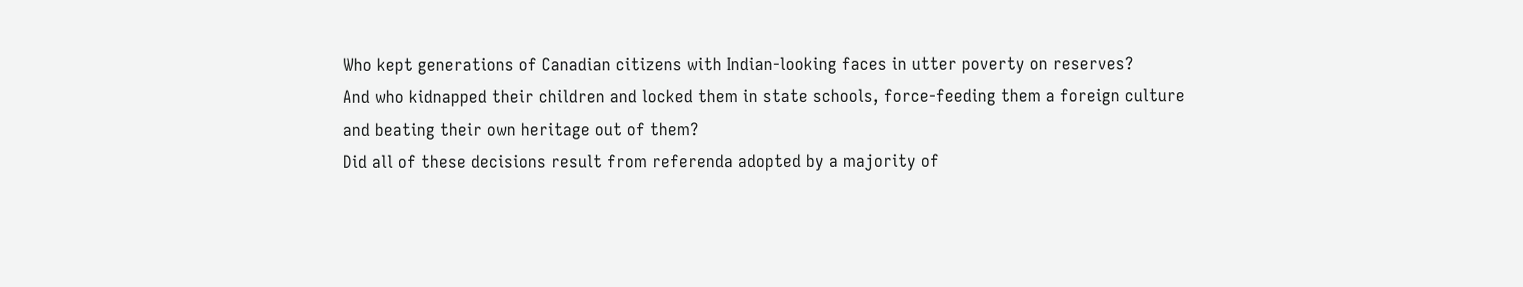Who kept generations of Canadian citizens with Indian-looking faces in utter poverty on reserves?
And who kidnapped their children and locked them in state schools, force-feeding them a foreign culture and beating their own heritage out of them?
Did all of these decisions result from referenda adopted by a majority of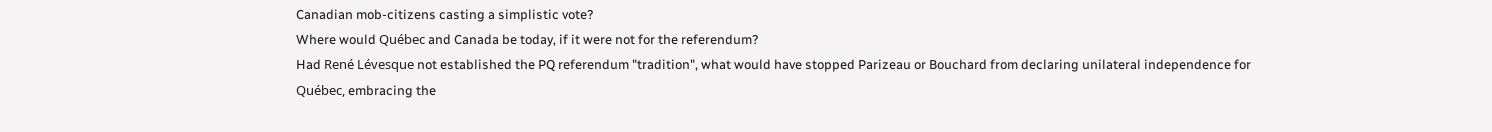Canadian mob-citizens casting a simplistic vote?
Where would Québec and Canada be today, if it were not for the referendum?
Had René Lévesque not established the PQ referendum "tradition", what would have stopped Parizeau or Bouchard from declaring unilateral independence for Québec, embracing the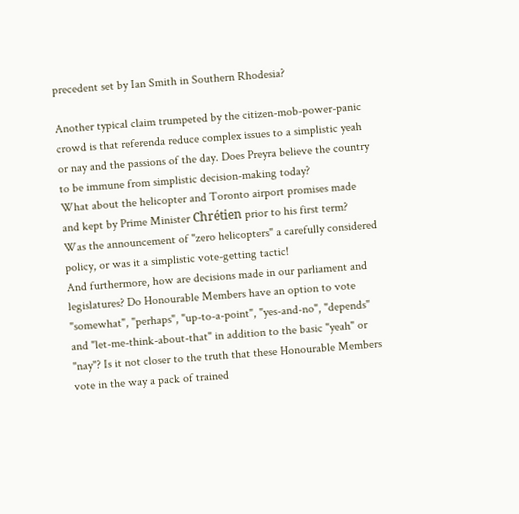precedent set by Ian Smith in Southern Rhodesia?

Another typical claim trumpeted by the citizen-mob-power-panic crowd is that referenda reduce complex issues to a simplistic yeah or nay and the passions of the day. Does Preyra believe the country to be immune from simplistic decision-making today?
What about the helicopter and Toronto airport promises made and kept by Prime Minister Chrétien prior to his first term?
Was the announcement of "zero helicopters" a carefully considered policy, or was it a simplistic vote-getting tactic!
And furthermore, how are decisions made in our parliament and legislatures? Do Honourable Members have an option to vote "somewhat", "perhaps", "up-to-a-point", "yes-and-no", "depends" and "let-me-think-about-that" in addition to the basic "yeah" or "nay"? Is it not closer to the truth that these Honourable Members vote in the way a pack of trained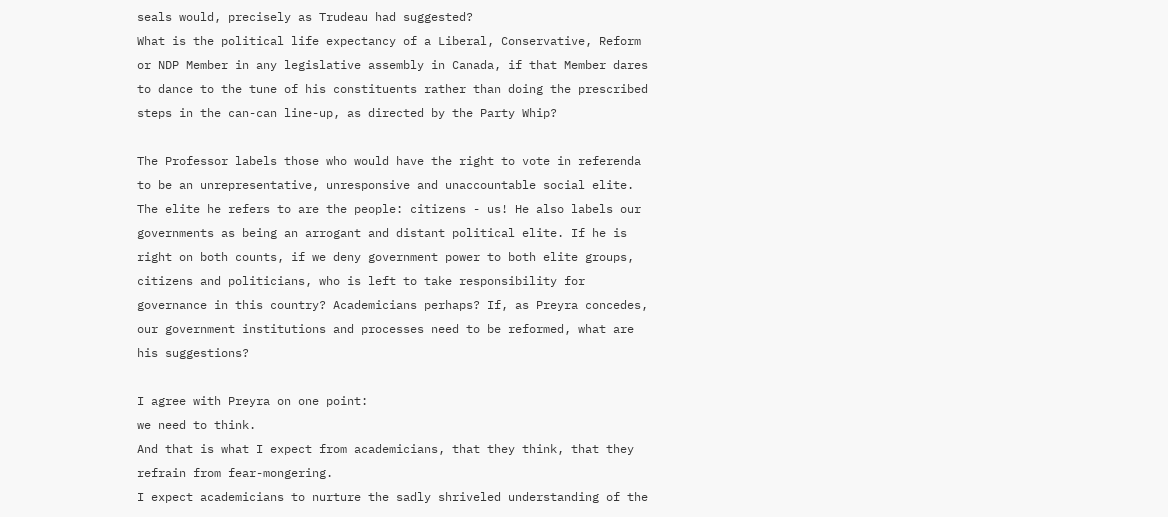seals would, precisely as Trudeau had suggested?
What is the political life expectancy of a Liberal, Conservative, Reform or NDP Member in any legislative assembly in Canada, if that Member dares to dance to the tune of his constituents rather than doing the prescribed steps in the can-can line-up, as directed by the Party Whip?

The Professor labels those who would have the right to vote in referenda to be an unrepresentative, unresponsive and unaccountable social elite. The elite he refers to are the people: citizens - us! He also labels our governments as being an arrogant and distant political elite. If he is right on both counts, if we deny government power to both elite groups, citizens and politicians, who is left to take responsibility for governance in this country? Academicians perhaps? If, as Preyra concedes, our government institutions and processes need to be reformed, what are his suggestions?

I agree with Preyra on one point:
we need to think.
And that is what I expect from academicians, that they think, that they refrain from fear-mongering.
I expect academicians to nurture the sadly shriveled understanding of the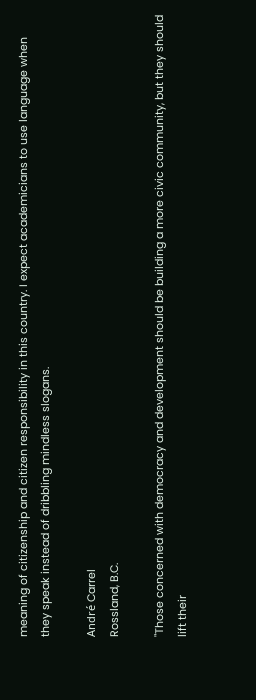meaning of citizenship and citizen responsibility in this country. I expect academicians to use language when they speak instead of dribbling mindless slogans.

André Carrel
Rossland, B.C.

"Those concerned with democracy and development should be building a more civic community, but they should lift their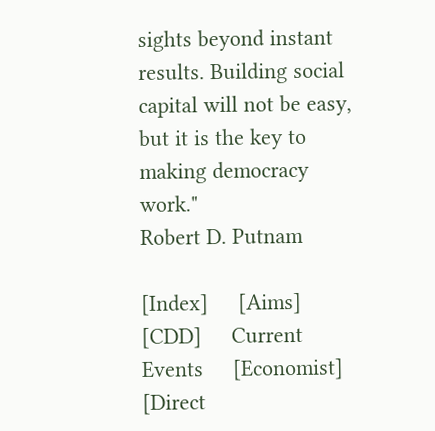sights beyond instant results. Building social capital will not be easy, but it is the key to making democracy work."
Robert D. Putnam

[Index]     [Aims]     [CDD]     Current Events     [Economist]     [Direct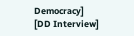Democracy]
[DD Interview]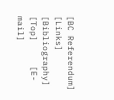[BC Referendum]     [Links]     [Bibliography]     [Top]     [E-mail]